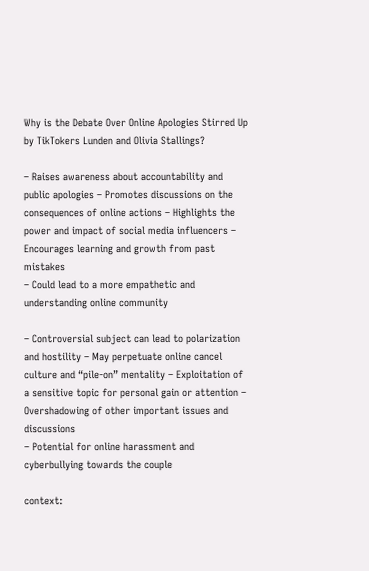Why is the Debate Over Online Apologies Stirred Up by TikTokers Lunden and Olivia Stallings?

– Raises awareness about accountability and public apologies – Promotes discussions on the consequences of online actions – Highlights the power and impact of social media influencers – Encourages learning and growth from past mistakes
– Could lead to a more empathetic and understanding online community

– Controversial subject can lead to polarization and hostility – May perpetuate online cancel culture and “pile-on” mentality – Exploitation of a sensitive topic for personal gain or attention – Overshadowing of other important issues and discussions
– Potential for online harassment and cyberbullying towards the couple

context: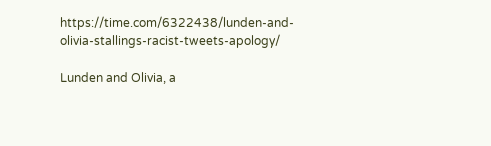https://time.com/6322438/lunden-and-olivia-stallings-racist-tweets-apology/

Lunden and Olivia, a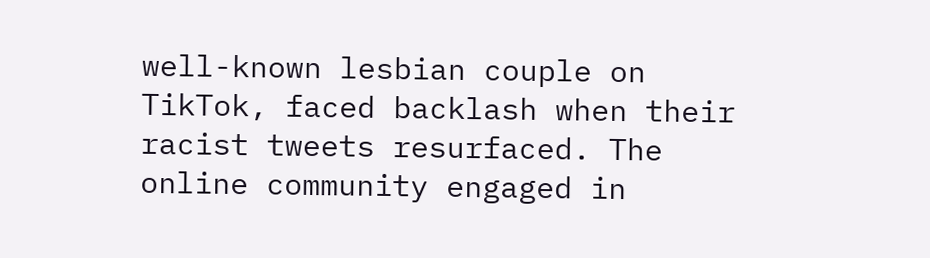well-known lesbian couple on TikTok, faced backlash when their racist tweets resurfaced. The online community engaged in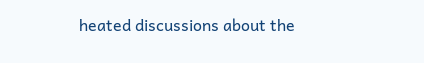heated discussions about the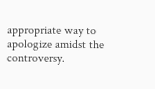appropriate way to apologize amidst the controversy.